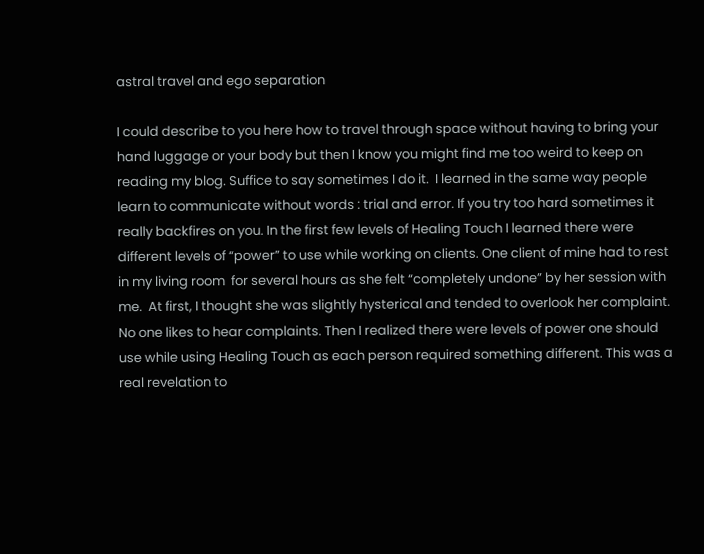astral travel and ego separation

I could describe to you here how to travel through space without having to bring your hand luggage or your body but then I know you might find me too weird to keep on reading my blog. Suffice to say sometimes I do it.  I learned in the same way people learn to communicate without words : trial and error. If you try too hard sometimes it really backfires on you. In the first few levels of Healing Touch I learned there were different levels of “power” to use while working on clients. One client of mine had to rest in my living room  for several hours as she felt “completely undone” by her session with me.  At first, I thought she was slightly hysterical and tended to overlook her complaint. No one likes to hear complaints. Then I realized there were levels of power one should use while using Healing Touch as each person required something different. This was a real revelation to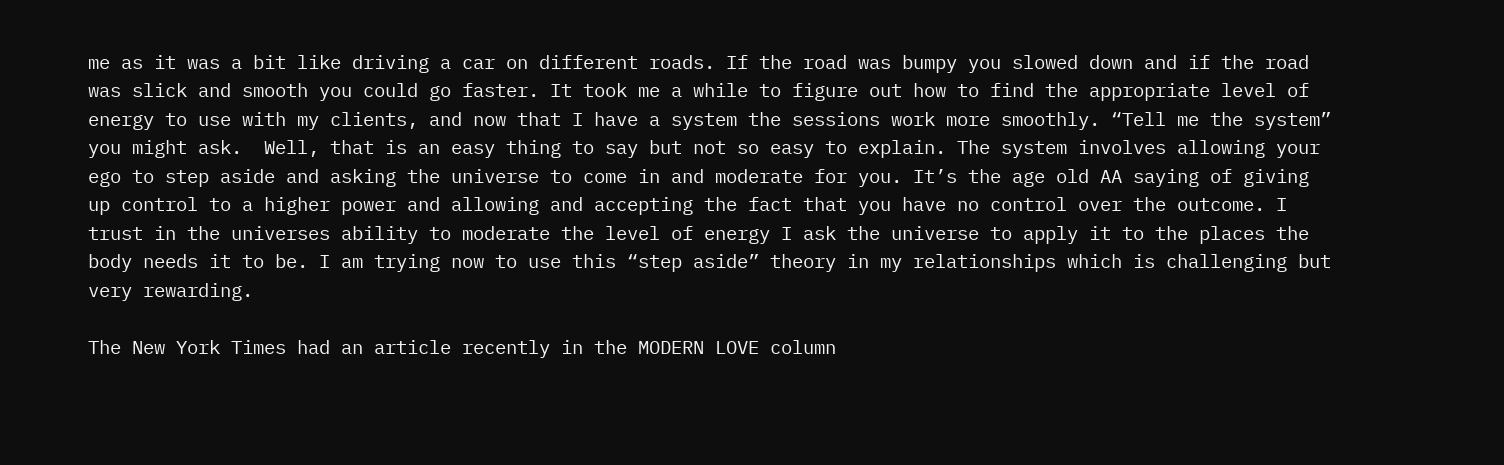me as it was a bit like driving a car on different roads. If the road was bumpy you slowed down and if the road was slick and smooth you could go faster. It took me a while to figure out how to find the appropriate level of energy to use with my clients, and now that I have a system the sessions work more smoothly. “Tell me the system” you might ask.  Well, that is an easy thing to say but not so easy to explain. The system involves allowing your ego to step aside and asking the universe to come in and moderate for you. It’s the age old AA saying of giving up control to a higher power and allowing and accepting the fact that you have no control over the outcome. I trust in the universes ability to moderate the level of energy I ask the universe to apply it to the places the body needs it to be. I am trying now to use this “step aside” theory in my relationships which is challenging but very rewarding.

The New York Times had an article recently in the MODERN LOVE column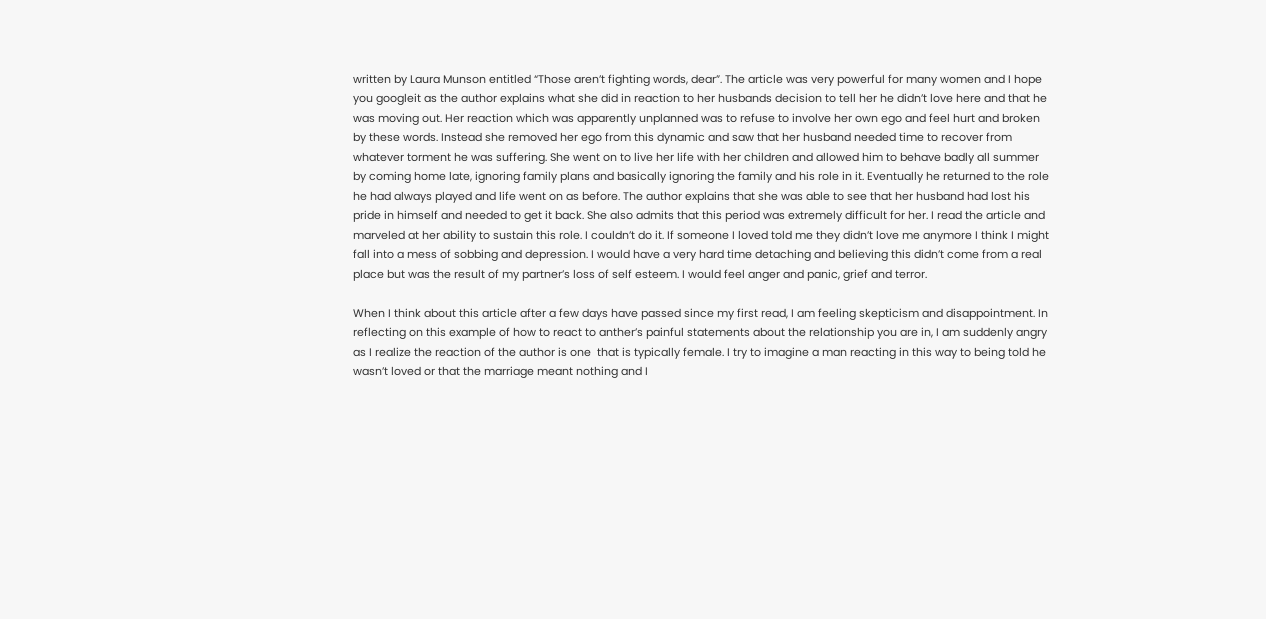written by Laura Munson entitled “Those aren’t fighting words, dear”. The article was very powerful for many women and I hope you googleit as the author explains what she did in reaction to her husbands decision to tell her he didn’t love here and that he was moving out. Her reaction which was apparently unplanned was to refuse to involve her own ego and feel hurt and broken by these words. Instead she removed her ego from this dynamic and saw that her husband needed time to recover from whatever torment he was suffering. She went on to live her life with her children and allowed him to behave badly all summer by coming home late, ignoring family plans and basically ignoring the family and his role in it. Eventually he returned to the role he had always played and life went on as before. The author explains that she was able to see that her husband had lost his pride in himself and needed to get it back. She also admits that this period was extremely difficult for her. I read the article and marveled at her ability to sustain this role. I couldn’t do it. If someone I loved told me they didn’t love me anymore I think I might fall into a mess of sobbing and depression. I would have a very hard time detaching and believing this didn’t come from a real place but was the result of my partner’s loss of self esteem. I would feel anger and panic, grief and terror.

When I think about this article after a few days have passed since my first read, I am feeling skepticism and disappointment. In reflecting on this example of how to react to anther’s painful statements about the relationship you are in, I am suddenly angry as I realize the reaction of the author is one  that is typically female. I try to imagine a man reacting in this way to being told he wasn’t loved or that the marriage meant nothing and I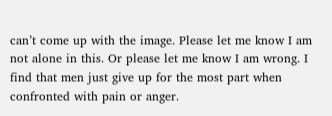can’t come up with the image. Please let me know I am not alone in this. Or please let me know I am wrong. I find that men just give up for the most part when confronted with pain or anger.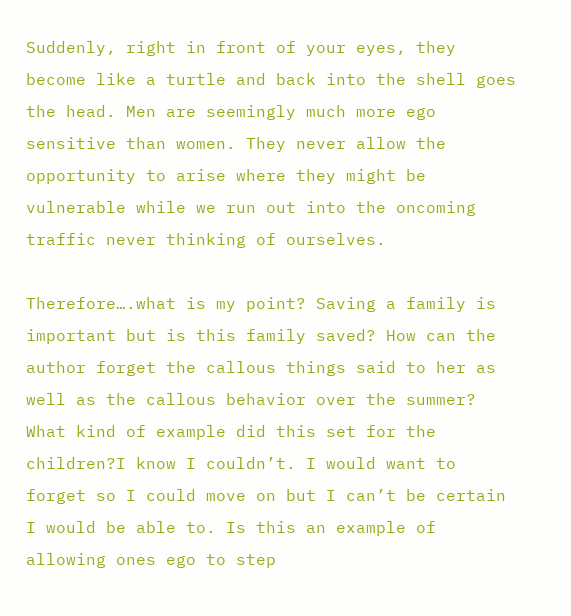Suddenly, right in front of your eyes, they become like a turtle and back into the shell goes the head. Men are seemingly much more ego sensitive than women. They never allow the opportunity to arise where they might be vulnerable while we run out into the oncoming traffic never thinking of ourselves.

Therefore….what is my point? Saving a family is important but is this family saved? How can the author forget the callous things said to her as well as the callous behavior over the summer?  What kind of example did this set for the children?I know I couldn’t. I would want to forget so I could move on but I can’t be certain I would be able to. Is this an example of allowing ones ego to step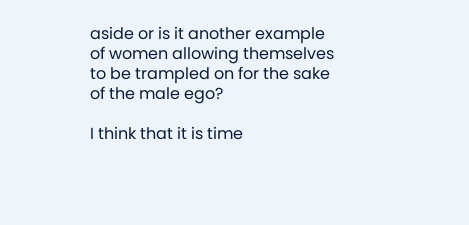aside or is it another example of women allowing themselves to be trampled on for the sake of the male ego?

I think that it is time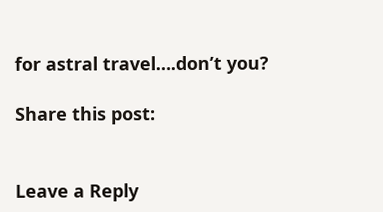for astral travel….don’t you?

Share this post:


Leave a Reply